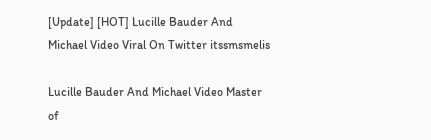[Update] [HOT] Lucille Bauder And Michael Video Viral On Twitter itssmsmelis

Lucille Bauder And Michael Video Master of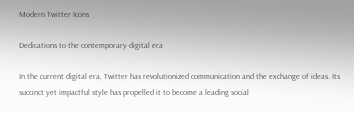Modern Twitter Icons

Dedications to the contemporary digital era

In the current digital era, Twitter has revolutionized communication and the exchange of ideas. Its succinct yet impactful style has propelled it to become a leading social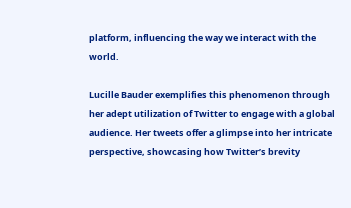platform, influencing the way we interact with the world.

Lucille Bauder exemplifies this phenomenon through her adept utilization of Twitter to engage with a global audience. Her tweets offer a glimpse into her intricate perspective, showcasing how Twitter’s brevity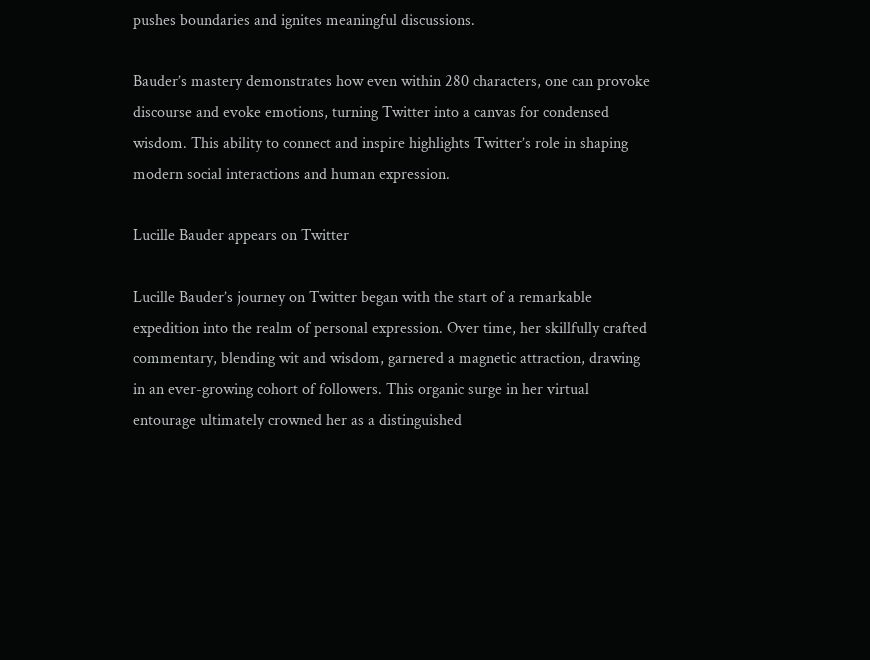pushes boundaries and ignites meaningful discussions.

Bauder’s mastery demonstrates how even within 280 characters, one can provoke discourse and evoke emotions, turning Twitter into a canvas for condensed wisdom. This ability to connect and inspire highlights Twitter’s role in shaping modern social interactions and human expression.

Lucille Bauder appears on Twitter

Lucille Bauder’s journey on Twitter began with the start of a remarkable expedition into the realm of personal expression. Over time, her skillfully crafted commentary, blending wit and wisdom, garnered a magnetic attraction, drawing in an ever-growing cohort of followers. This organic surge in her virtual entourage ultimately crowned her as a distinguished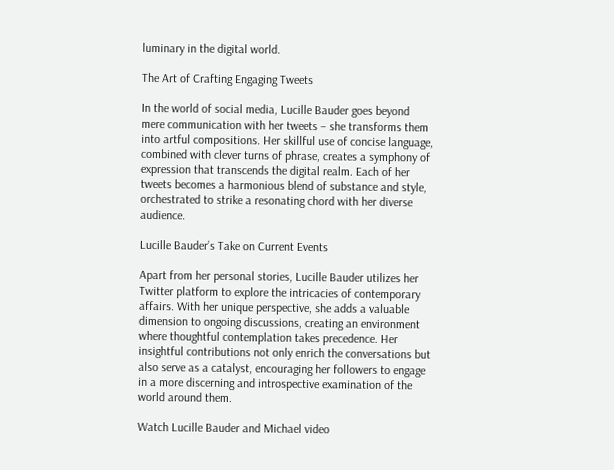luminary in the digital world.

The Art of Crafting Engaging Tweets

In the world of social media, Lucille Bauder goes beyond mere communication with her tweets – she transforms them into artful compositions. Her skillful use of concise language, combined with clever turns of phrase, creates a symphony of expression that transcends the digital realm. Each of her tweets becomes a harmonious blend of substance and style, orchestrated to strike a resonating chord with her diverse audience.

Lucille Bauder’s Take on Current Events

Apart from her personal stories, Lucille Bauder utilizes her Twitter platform to explore the intricacies of contemporary affairs. With her unique perspective, she adds a valuable dimension to ongoing discussions, creating an environment where thoughtful contemplation takes precedence. Her insightful contributions not only enrich the conversations but also serve as a catalyst, encouraging her followers to engage in a more discerning and introspective examination of the world around them.

Watch Lucille Bauder and Michael video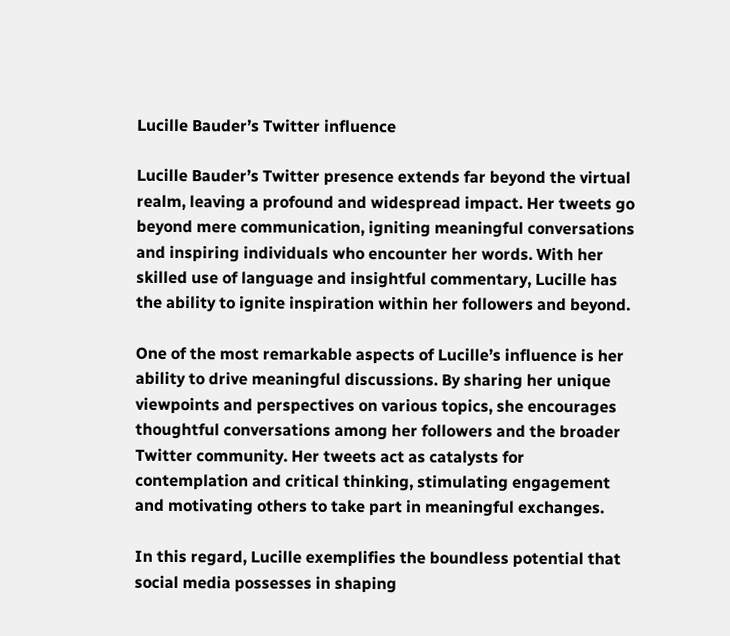Lucille Bauder’s Twitter influence

Lucille Bauder’s Twitter presence extends far beyond the virtual realm, leaving a profound and widespread impact. Her tweets go beyond mere communication, igniting meaningful conversations and inspiring individuals who encounter her words. With her skilled use of language and insightful commentary, Lucille has the ability to ignite inspiration within her followers and beyond.

One of the most remarkable aspects of Lucille’s influence is her ability to drive meaningful discussions. By sharing her unique viewpoints and perspectives on various topics, she encourages thoughtful conversations among her followers and the broader Twitter community. Her tweets act as catalysts for contemplation and critical thinking, stimulating engagement and motivating others to take part in meaningful exchanges.

In this regard, Lucille exemplifies the boundless potential that social media possesses in shaping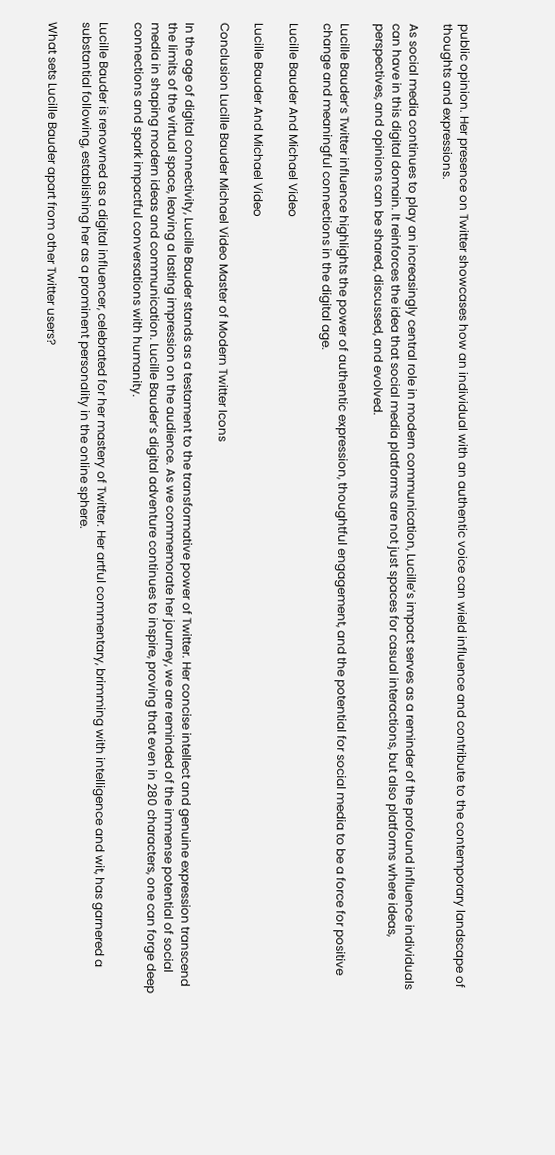public opinion. Her presence on Twitter showcases how an individual with an authentic voice can wield influence and contribute to the contemporary landscape of thoughts and expressions.

As social media continues to play an increasingly central role in modern communication, Lucille’s impact serves as a reminder of the profound influence individuals can have in this digital domain. It reinforces the idea that social media platforms are not just spaces for casual interactions, but also platforms where ideas, perspectives, and opinions can be shared, discussed, and evolved.

Lucille Bauder’s Twitter influence highlights the power of authentic expression, thoughtful engagement, and the potential for social media to be a force for positive change and meaningful connections in the digital age.

Lucille Bauder And Michael Video

Lucille Bauder And Michael Video

Conclusion Lucille Bauder Michael Video Master of Modern Twitter Icons

In the age of digital connectivity, Lucille Bauder stands as a testament to the transformative power of Twitter. Her concise intellect and genuine expression transcend the limits of the virtual space, leaving a lasting impression on the audience. As we commemorate her journey, we are reminded of the immense potential of social media in shaping modern ideas and communication. Lucille Bauder’s digital adventure continues to inspire, proving that even in 280 characters, one can forge deep connections and spark impactful conversations with humanity.

Lucille Bauder is renowned as a digital influencer, celebrated for her mastery of Twitter. Her artful commentary, brimming with intelligence and wit, has garnered a substantial following, establishing her as a prominent personality in the online sphere.

What sets Lucille Bauder apart from other Twitter users?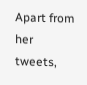Apart from her tweets,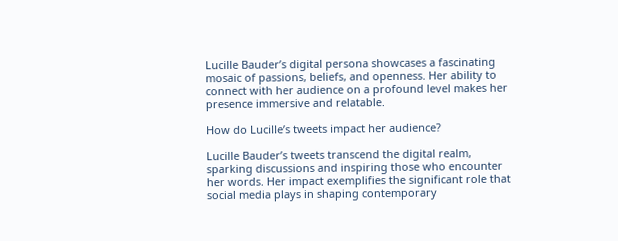Lucille Bauder’s digital persona showcases a fascinating mosaic of passions, beliefs, and openness. Her ability to connect with her audience on a profound level makes her presence immersive and relatable.

How do Lucille’s tweets impact her audience?

Lucille Bauder’s tweets transcend the digital realm, sparking discussions and inspiring those who encounter her words. Her impact exemplifies the significant role that social media plays in shaping contemporary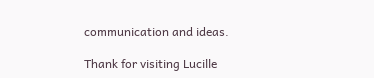communication and ideas.

Thank for visiting Lucille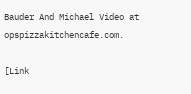Bauder And Michael Video at opspizzakitchencafe.com.

[Link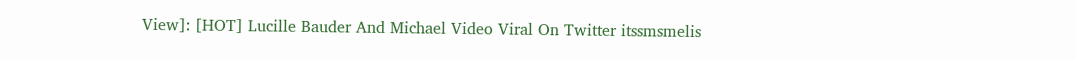View]: [HOT] Lucille Bauder And Michael Video Viral On Twitter itssmsmelis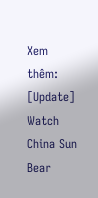Xem thêm:  [Update] Watch China Sun Bear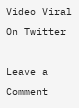Video Viral On Twitter

Leave a Comment